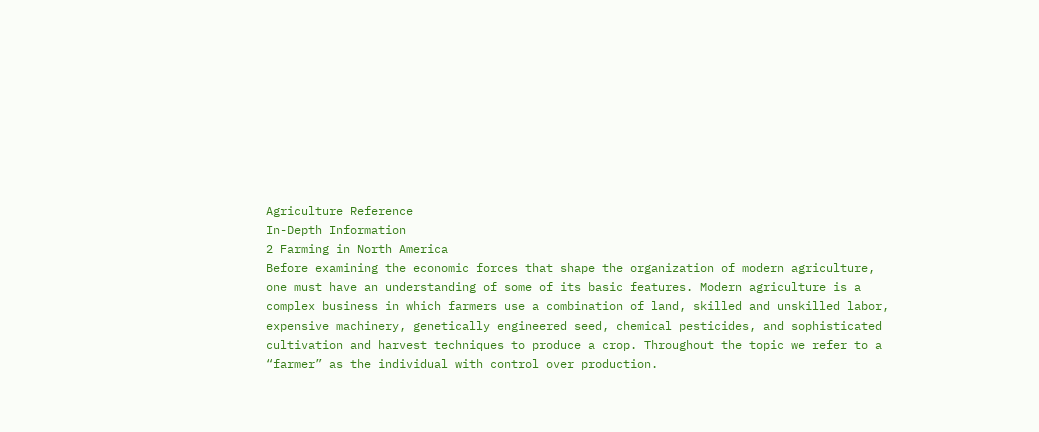Agriculture Reference
In-Depth Information
2 Farming in North America
Before examining the economic forces that shape the organization of modern agriculture,
one must have an understanding of some of its basic features. Modern agriculture is a
complex business in which farmers use a combination of land, skilled and unskilled labor,
expensive machinery, genetically engineered seed, chemical pesticides, and sophisticated
cultivation and harvest techniques to produce a crop. Throughout the topic we refer to a
“farmer” as the individual with control over production.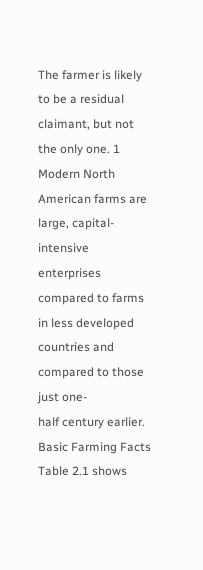The farmer is likely to be a residual
claimant, but not the only one. 1 Modern North American farms are large, capital-intensive
enterprises compared to farms in less developed countries and compared to those just one-
half century earlier.
Basic Farming Facts
Table 2.1 shows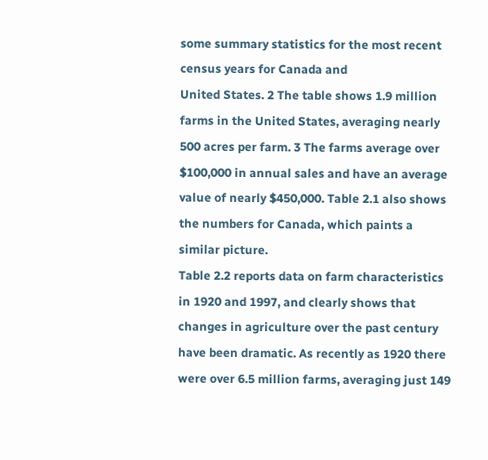some summary statistics for the most recent census years for Canada and
United States. 2 The table shows 1.9 million farms in the United States, averaging nearly
500 acres per farm. 3 The farms average over $100,000 in annual sales and have an average
value of nearly $450,000. Table 2.1 also shows the numbers for Canada, which paints a
similar picture.
Table 2.2 reports data on farm characteristics in 1920 and 1997, and clearly shows that
changes in agriculture over the past century have been dramatic. As recently as 1920 there
were over 6.5 million farms, averaging just 149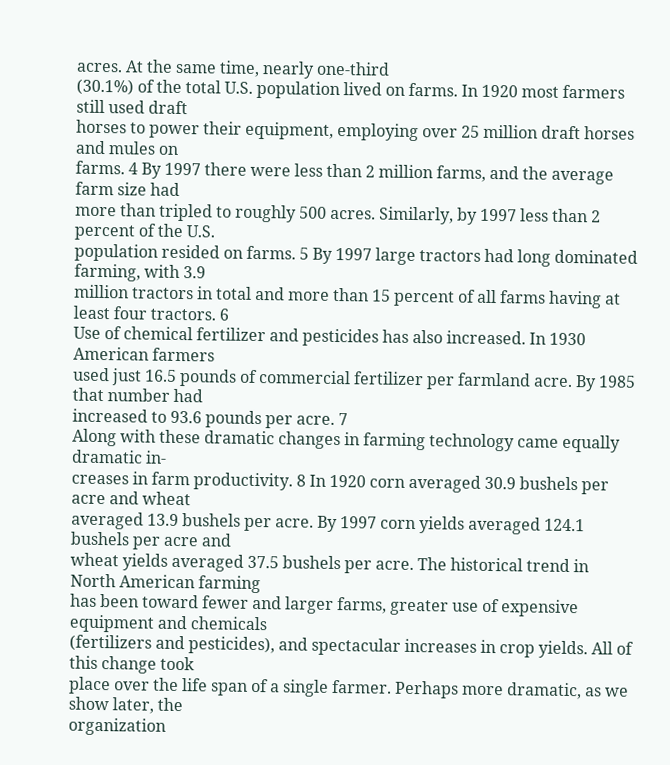acres. At the same time, nearly one-third
(30.1%) of the total U.S. population lived on farms. In 1920 most farmers still used draft
horses to power their equipment, employing over 25 million draft horses and mules on
farms. 4 By 1997 there were less than 2 million farms, and the average farm size had
more than tripled to roughly 500 acres. Similarly, by 1997 less than 2 percent of the U.S.
population resided on farms. 5 By 1997 large tractors had long dominated farming, with 3.9
million tractors in total and more than 15 percent of all farms having at least four tractors. 6
Use of chemical fertilizer and pesticides has also increased. In 1930 American farmers
used just 16.5 pounds of commercial fertilizer per farmland acre. By 1985 that number had
increased to 93.6 pounds per acre. 7
Along with these dramatic changes in farming technology came equally dramatic in-
creases in farm productivity. 8 In 1920 corn averaged 30.9 bushels per acre and wheat
averaged 13.9 bushels per acre. By 1997 corn yields averaged 124.1 bushels per acre and
wheat yields averaged 37.5 bushels per acre. The historical trend in North American farming
has been toward fewer and larger farms, greater use of expensive equipment and chemicals
(fertilizers and pesticides), and spectacular increases in crop yields. All of this change took
place over the life span of a single farmer. Perhaps more dramatic, as we show later, the
organization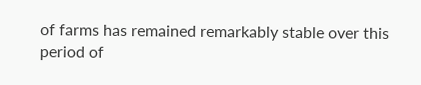of farms has remained remarkably stable over this period of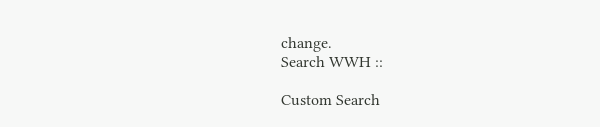change.
Search WWH ::

Custom Search